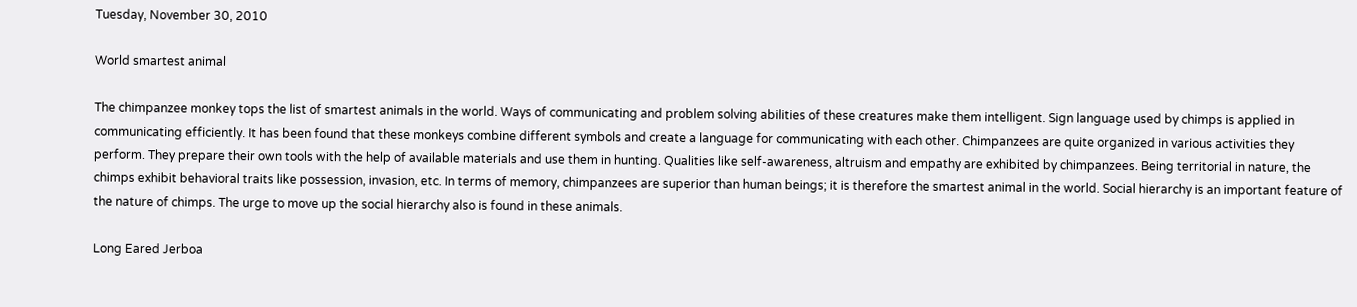Tuesday, November 30, 2010

World smartest animal

The chimpanzee monkey tops the list of smartest animals in the world. Ways of communicating and problem solving abilities of these creatures make them intelligent. Sign language used by chimps is applied in communicating efficiently. It has been found that these monkeys combine different symbols and create a language for communicating with each other. Chimpanzees are quite organized in various activities they perform. They prepare their own tools with the help of available materials and use them in hunting. Qualities like self-awareness, altruism and empathy are exhibited by chimpanzees. Being territorial in nature, the chimps exhibit behavioral traits like possession, invasion, etc. In terms of memory, chimpanzees are superior than human beings; it is therefore the smartest animal in the world. Social hierarchy is an important feature of the nature of chimps. The urge to move up the social hierarchy also is found in these animals.

Long Eared Jerboa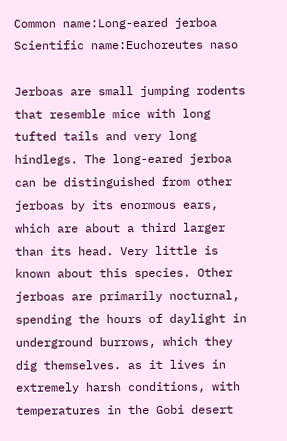Common name:Long-eared jerboa
Scientific name:Euchoreutes naso

Jerboas are small jumping rodents that resemble mice with long tufted tails and very long hindlegs. The long-eared jerboa can be distinguished from other jerboas by its enormous ears, which are about a third larger than its head. Very little is known about this species. Other jerboas are primarily nocturnal, spending the hours of daylight in underground burrows, which they dig themselves. as it lives in extremely harsh conditions, with temperatures in the Gobi desert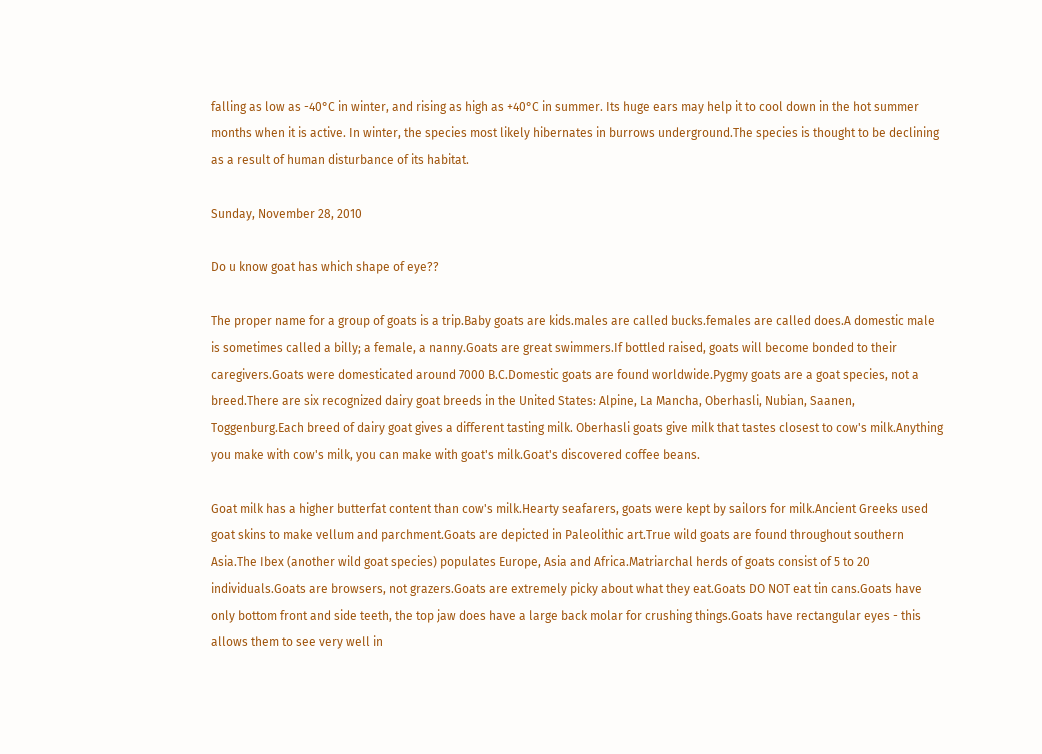falling as low as -40°C in winter, and rising as high as +40°C in summer. Its huge ears may help it to cool down in the hot summer months when it is active. In winter, the species most likely hibernates in burrows underground.The species is thought to be declining as a result of human disturbance of its habitat.

Sunday, November 28, 2010

Do u know goat has which shape of eye??

The proper name for a group of goats is a trip.Baby goats are kids.males are called bucks.females are called does.A domestic male is sometimes called a billy; a female, a nanny.Goats are great swimmers.If bottled raised, goats will become bonded to their caregivers.Goats were domesticated around 7000 B.C.Domestic goats are found worldwide.Pygmy goats are a goat species, not a breed.There are six recognized dairy goat breeds in the United States: Alpine, La Mancha, Oberhasli, Nubian, Saanen, Toggenburg.Each breed of dairy goat gives a different tasting milk. Oberhasli goats give milk that tastes closest to cow's milk.Anything you make with cow's milk, you can make with goat's milk.Goat's discovered coffee beans.

Goat milk has a higher butterfat content than cow's milk.Hearty seafarers, goats were kept by sailors for milk.Ancient Greeks used goat skins to make vellum and parchment.Goats are depicted in Paleolithic art.True wild goats are found throughout southern Asia.The Ibex (another wild goat species) populates Europe, Asia and Africa.Matriarchal herds of goats consist of 5 to 20 individuals.Goats are browsers, not grazers.Goats are extremely picky about what they eat.Goats DO NOT eat tin cans.Goats have only bottom front and side teeth, the top jaw does have a large back molar for crushing things.Goats have rectangular eyes - this allows them to see very well in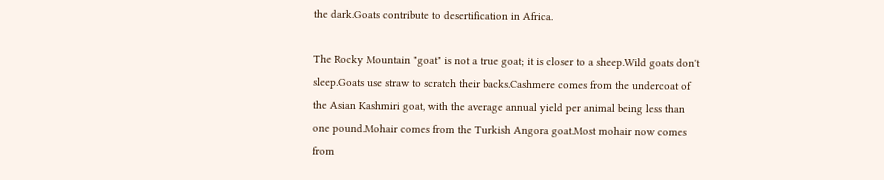the dark.Goats contribute to desertification in Africa.

The Rocky Mountain "goat" is not a true goat; it is closer to a sheep.Wild goats don't sleep.Goats use straw to scratch their backs.Cashmere comes from the undercoat of the Asian Kashmiri goat, with the average annual yield per animal being less than one pound.Mohair comes from the Turkish Angora goat.Most mohair now comes from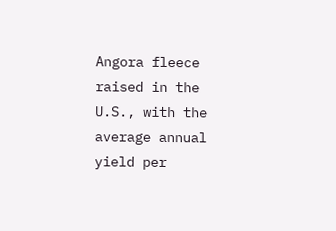Angora fleece raised in the U.S., with the average annual yield per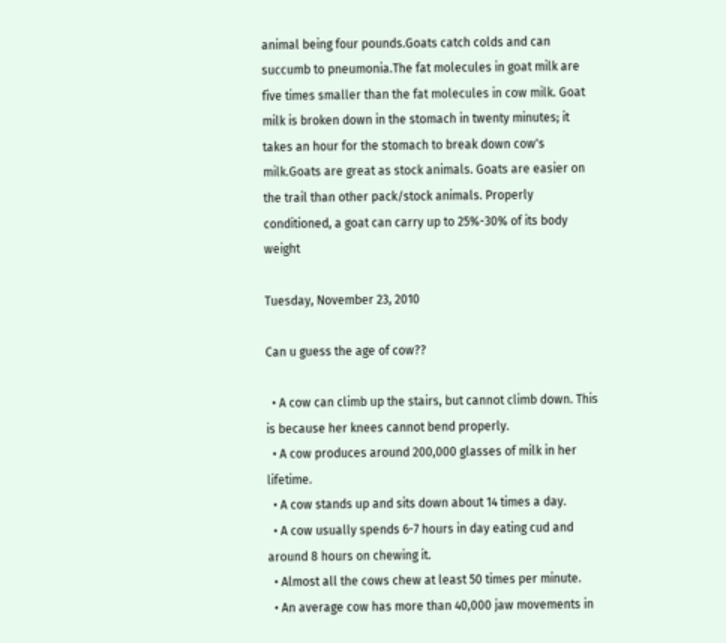animal being four pounds.Goats catch colds and can succumb to pneumonia.The fat molecules in goat milk are five times smaller than the fat molecules in cow milk. Goat milk is broken down in the stomach in twenty minutes; it takes an hour for the stomach to break down cow's milk.Goats are great as stock animals. Goats are easier on the trail than other pack/stock animals. Properly conditioned, a goat can carry up to 25%-30% of its body weight

Tuesday, November 23, 2010

Can u guess the age of cow??

  • A cow can climb up the stairs, but cannot climb down. This is because her knees cannot bend properly.
  • A cow produces around 200,000 glasses of milk in her lifetime.
  • A cow stands up and sits down about 14 times a day.
  • A cow usually spends 6-7 hours in day eating cud and around 8 hours on chewing it.
  • Almost all the cows chew at least 50 times per minute.
  • An average cow has more than 40,000 jaw movements in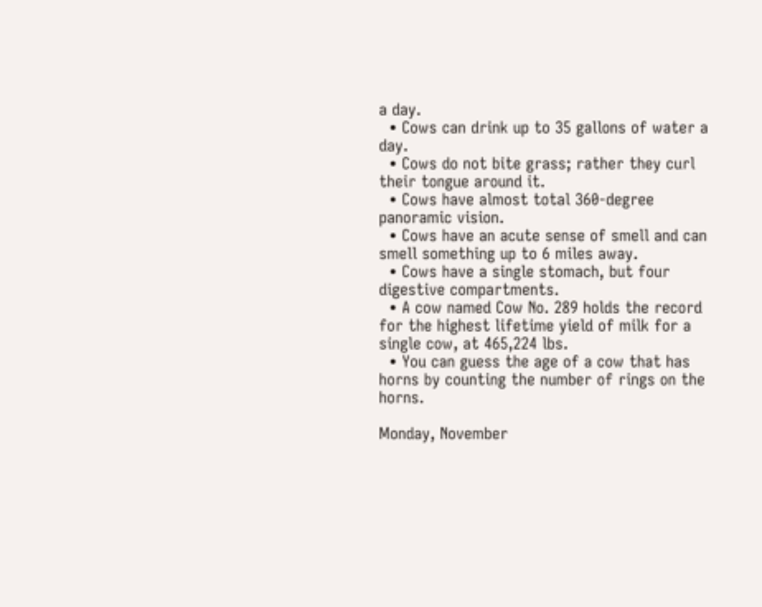a day.
  • Cows can drink up to 35 gallons of water a day.
  • Cows do not bite grass; rather they curl their tongue around it.
  • Cows have almost total 360-degree panoramic vision.
  • Cows have an acute sense of smell and can smell something up to 6 miles away.
  • Cows have a single stomach, but four digestive compartments.
  • A cow named Cow No. 289 holds the record for the highest lifetime yield of milk for a single cow, at 465,224 lbs.
  • You can guess the age of a cow that has horns by counting the number of rings on the horns.

Monday, November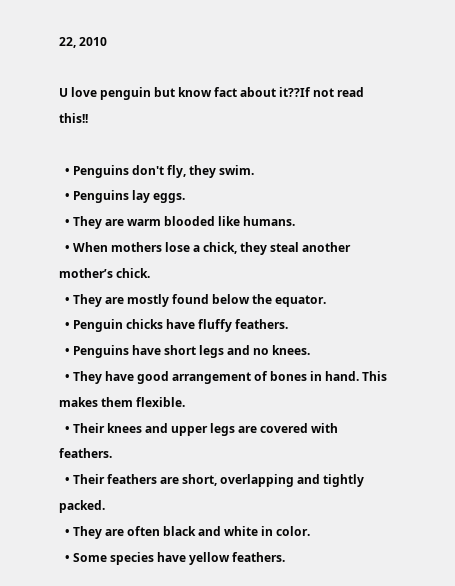22, 2010

U love penguin but know fact about it??If not read this!!

  • Penguins don't fly, they swim.
  • Penguins lay eggs.
  • They are warm blooded like humans.
  • When mothers lose a chick, they steal another mother’s chick.
  • They are mostly found below the equator.
  • Penguin chicks have fluffy feathers.
  • Penguins have short legs and no knees.
  • They have good arrangement of bones in hand. This makes them flexible.
  • Their knees and upper legs are covered with feathers.
  • Their feathers are short, overlapping and tightly packed.
  • They are often black and white in color.
  • Some species have yellow feathers.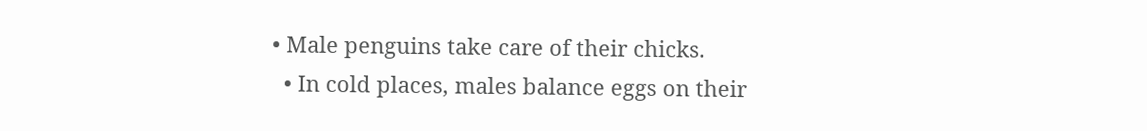• Male penguins take care of their chicks.
  • In cold places, males balance eggs on their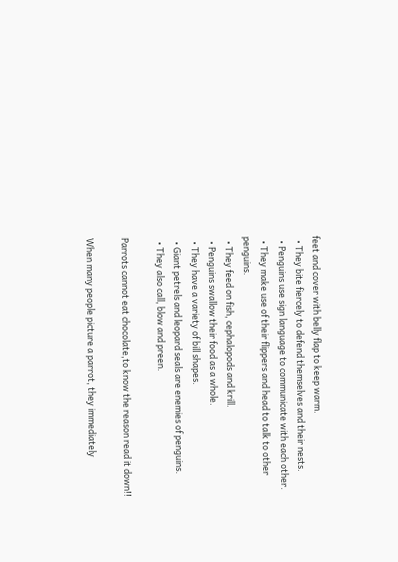feet and cover with belly flap to keep warm.
  • They bite fiercely to defend themselves and their nests.
  • Penguins use sign language to communicate with each other.
  • They make use of their flippers and head to talk to other penguins.
  • They feed on fish, cephalopods and krill.
  • Penguins swallow their food as a whole.
  • They have a variety of bill shapes.
  • Giant petrels and leopard seals are enemies of penguins.
  • They also call, blow and preen.

Parrots cannot eat chocolate,to know the reason read it down!!

When many people picture a parrot, they immediately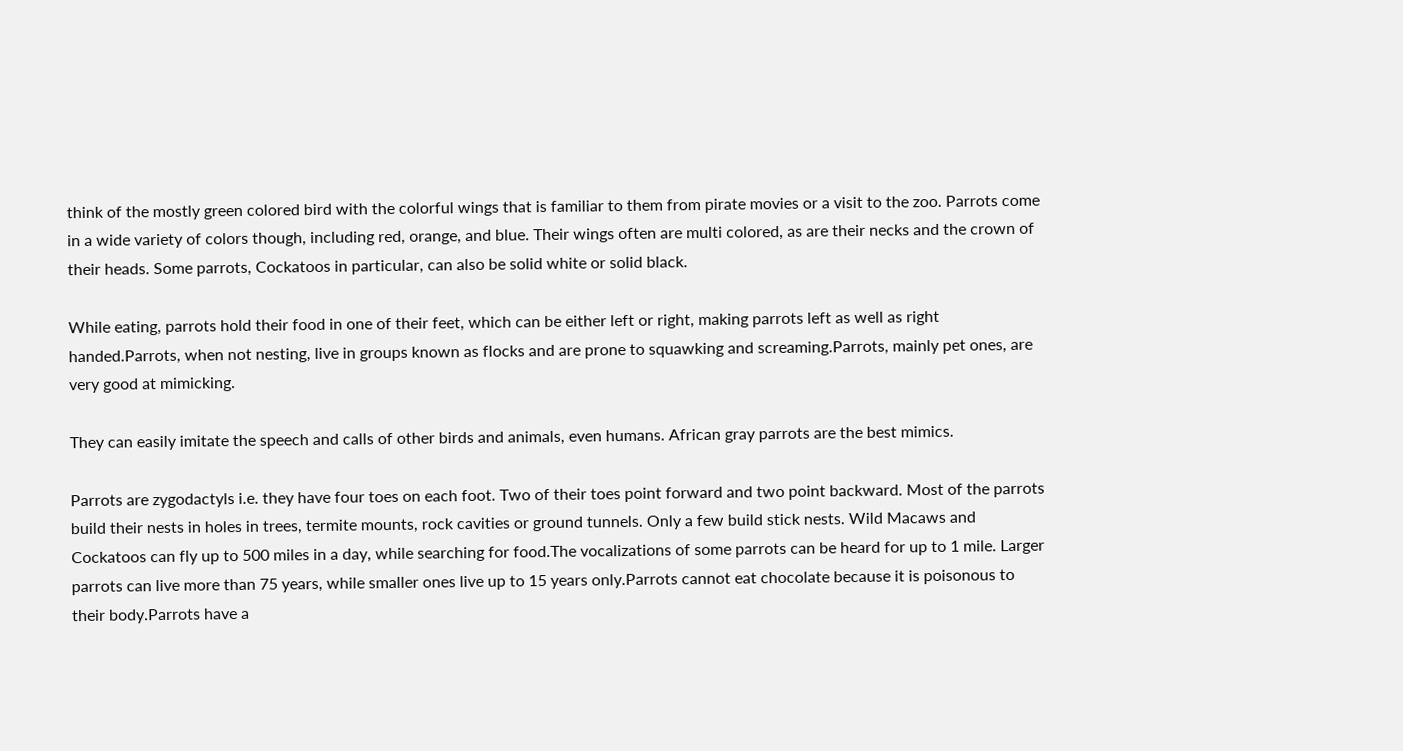think of the mostly green colored bird with the colorful wings that is familiar to them from pirate movies or a visit to the zoo. Parrots come in a wide variety of colors though, including red, orange, and blue. Their wings often are multi colored, as are their necks and the crown of their heads. Some parrots, Cockatoos in particular, can also be solid white or solid black.

While eating, parrots hold their food in one of their feet, which can be either left or right, making parrots left as well as right handed.Parrots, when not nesting, live in groups known as flocks and are prone to squawking and screaming.Parrots, mainly pet ones, are very good at mimicking.

They can easily imitate the speech and calls of other birds and animals, even humans. African gray parrots are the best mimics.

Parrots are zygodactyls i.e. they have four toes on each foot. Two of their toes point forward and two point backward. Most of the parrots build their nests in holes in trees, termite mounts, rock cavities or ground tunnels. Only a few build stick nests. Wild Macaws and Cockatoos can fly up to 500 miles in a day, while searching for food.The vocalizations of some parrots can be heard for up to 1 mile. Larger parrots can live more than 75 years, while smaller ones live up to 15 years only.Parrots cannot eat chocolate because it is poisonous to their body.Parrots have a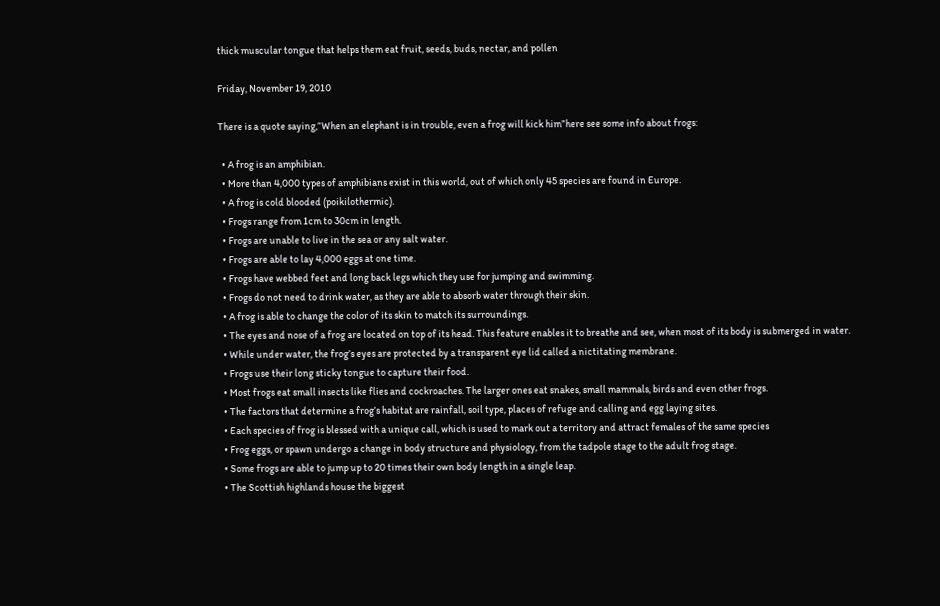thick muscular tongue that helps them eat fruit, seeds, buds, nectar, and pollen

Friday, November 19, 2010

There is a quote saying,“When an elephant is in trouble, even a frog will kick him”here see some info about frogs:

  • A frog is an amphibian.
  • More than 4,000 types of amphibians exist in this world, out of which only 45 species are found in Europe.
  • A frog is cold blooded (poikilothermic).
  • Frogs range from 1cm to 30cm in length.
  • Frogs are unable to live in the sea or any salt water.
  • Frogs are able to lay 4,000 eggs at one time.
  • Frogs have webbed feet and long back legs which they use for jumping and swimming.
  • Frogs do not need to drink water, as they are able to absorb water through their skin.
  • A frog is able to change the color of its skin to match its surroundings.
  • The eyes and nose of a frog are located on top of its head. This feature enables it to breathe and see, when most of its body is submerged in water.
  • While under water, the frog’s eyes are protected by a transparent eye lid called a nictitating membrane.
  • Frogs use their long sticky tongue to capture their food.
  • Most frogs eat small insects like flies and cockroaches. The larger ones eat snakes, small mammals, birds and even other frogs.
  • The factors that determine a frog’s habitat are rainfall, soil type, places of refuge and calling and egg laying sites.
  • Each species of frog is blessed with a unique call, which is used to mark out a territory and attract females of the same species
  • Frog eggs, or spawn undergo a change in body structure and physiology, from the tadpole stage to the adult frog stage.
  • Some frogs are able to jump up to 20 times their own body length in a single leap.
  • The Scottish highlands house the biggest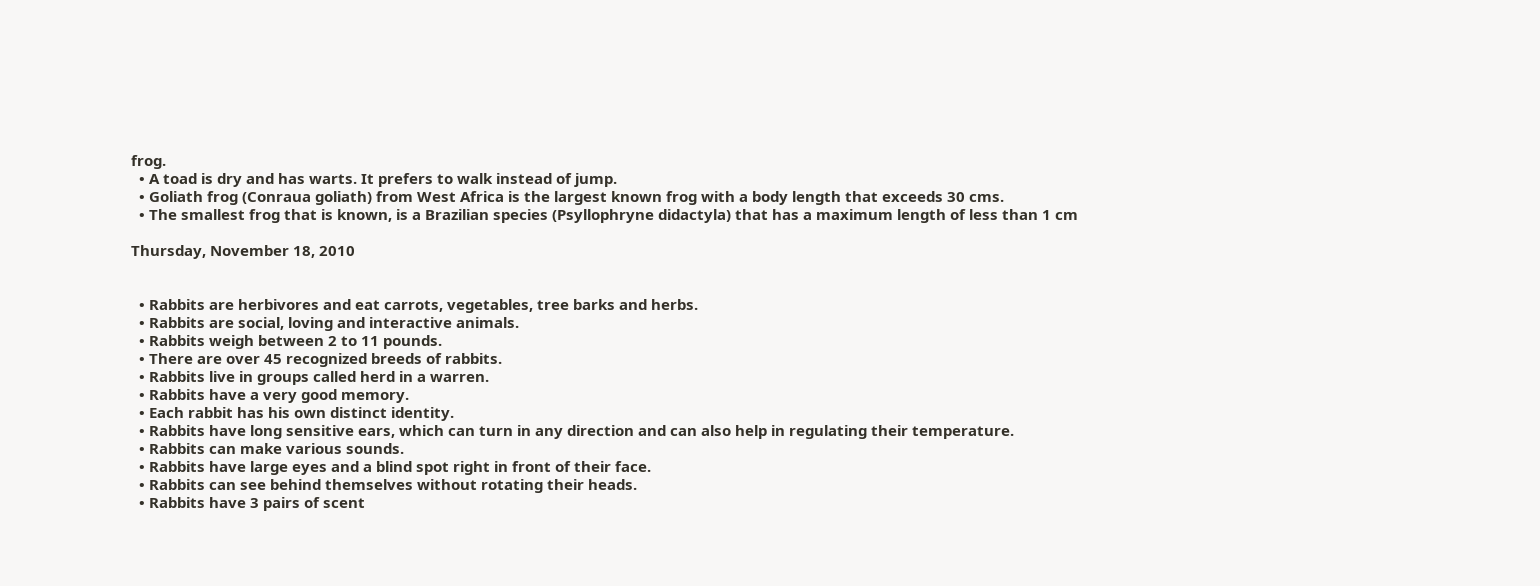frog.
  • A toad is dry and has warts. It prefers to walk instead of jump.
  • Goliath frog (Conraua goliath) from West Africa is the largest known frog with a body length that exceeds 30 cms.
  • The smallest frog that is known, is a Brazilian species (Psyllophryne didactyla) that has a maximum length of less than 1 cm

Thursday, November 18, 2010


  • Rabbits are herbivores and eat carrots, vegetables, tree barks and herbs.
  • Rabbits are social, loving and interactive animals.
  • Rabbits weigh between 2 to 11 pounds.
  • There are over 45 recognized breeds of rabbits.
  • Rabbits live in groups called herd in a warren.
  • Rabbits have a very good memory.
  • Each rabbit has his own distinct identity.
  • Rabbits have long sensitive ears, which can turn in any direction and can also help in regulating their temperature.
  • Rabbits can make various sounds.
  • Rabbits have large eyes and a blind spot right in front of their face.
  • Rabbits can see behind themselves without rotating their heads.
  • Rabbits have 3 pairs of scent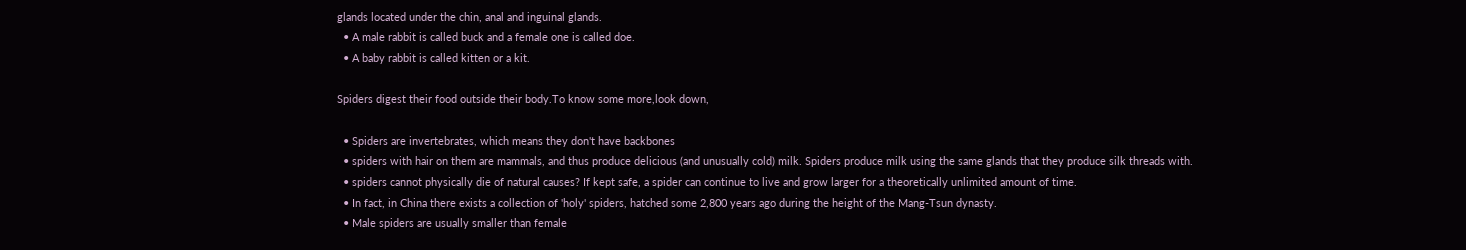glands located under the chin, anal and inguinal glands.
  • A male rabbit is called buck and a female one is called doe.
  • A baby rabbit is called kitten or a kit.

Spiders digest their food outside their body.To know some more,look down,

  • Spiders are invertebrates, which means they don't have backbones
  • spiders with hair on them are mammals, and thus produce delicious (and unusually cold) milk. Spiders produce milk using the same glands that they produce silk threads with.
  • spiders cannot physically die of natural causes? If kept safe, a spider can continue to live and grow larger for a theoretically unlimited amount of time.
  • In fact, in China there exists a collection of 'holy' spiders, hatched some 2,800 years ago during the height of the Mang-Tsun dynasty.
  • Male spiders are usually smaller than female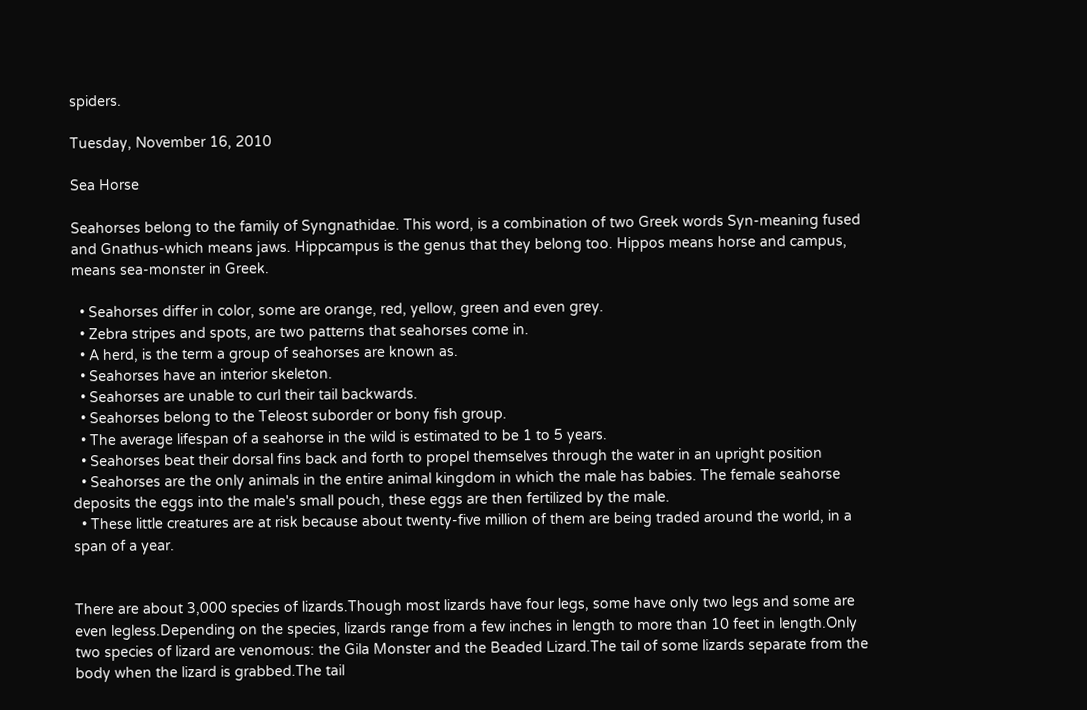spiders.

Tuesday, November 16, 2010

Sea Horse

Seahorses belong to the family of Syngnathidae. This word, is a combination of two Greek words Syn-meaning fused and Gnathus-which means jaws. Hippcampus is the genus that they belong too. Hippos means horse and campus, means sea-monster in Greek.

  • Seahorses differ in color, some are orange, red, yellow, green and even grey.
  • Zebra stripes and spots, are two patterns that seahorses come in.
  • A herd, is the term a group of seahorses are known as.
  • Seahorses have an interior skeleton.
  • Seahorses are unable to curl their tail backwards.
  • Seahorses belong to the Teleost suborder or bony fish group.
  • The average lifespan of a seahorse in the wild is estimated to be 1 to 5 years.
  • Seahorses beat their dorsal fins back and forth to propel themselves through the water in an upright position
  • Seahorses are the only animals in the entire animal kingdom in which the male has babies. The female seahorse deposits the eggs into the male's small pouch, these eggs are then fertilized by the male.
  • These little creatures are at risk because about twenty-five million of them are being traded around the world, in a span of a year.


There are about 3,000 species of lizards.Though most lizards have four legs, some have only two legs and some are even legless.Depending on the species, lizards range from a few inches in length to more than 10 feet in length.Only two species of lizard are venomous: the Gila Monster and the Beaded Lizard.The tail of some lizards separate from the body when the lizard is grabbed.The tail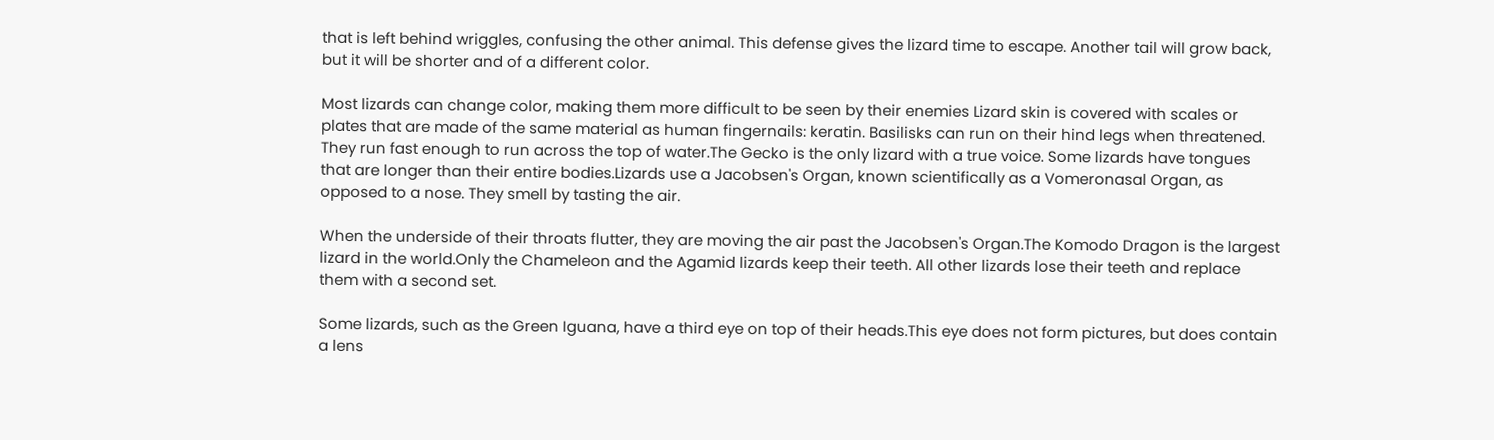that is left behind wriggles, confusing the other animal. This defense gives the lizard time to escape. Another tail will grow back, but it will be shorter and of a different color.

Most lizards can change color, making them more difficult to be seen by their enemies Lizard skin is covered with scales or plates that are made of the same material as human fingernails: keratin. Basilisks can run on their hind legs when threatened. They run fast enough to run across the top of water.The Gecko is the only lizard with a true voice. Some lizards have tongues that are longer than their entire bodies.Lizards use a Jacobsen's Organ, known scientifically as a Vomeronasal Organ, as opposed to a nose. They smell by tasting the air.

When the underside of their throats flutter, they are moving the air past the Jacobsen's Organ.The Komodo Dragon is the largest lizard in the world.Only the Chameleon and the Agamid lizards keep their teeth. All other lizards lose their teeth and replace them with a second set.

Some lizards, such as the Green Iguana, have a third eye on top of their heads.This eye does not form pictures, but does contain a lens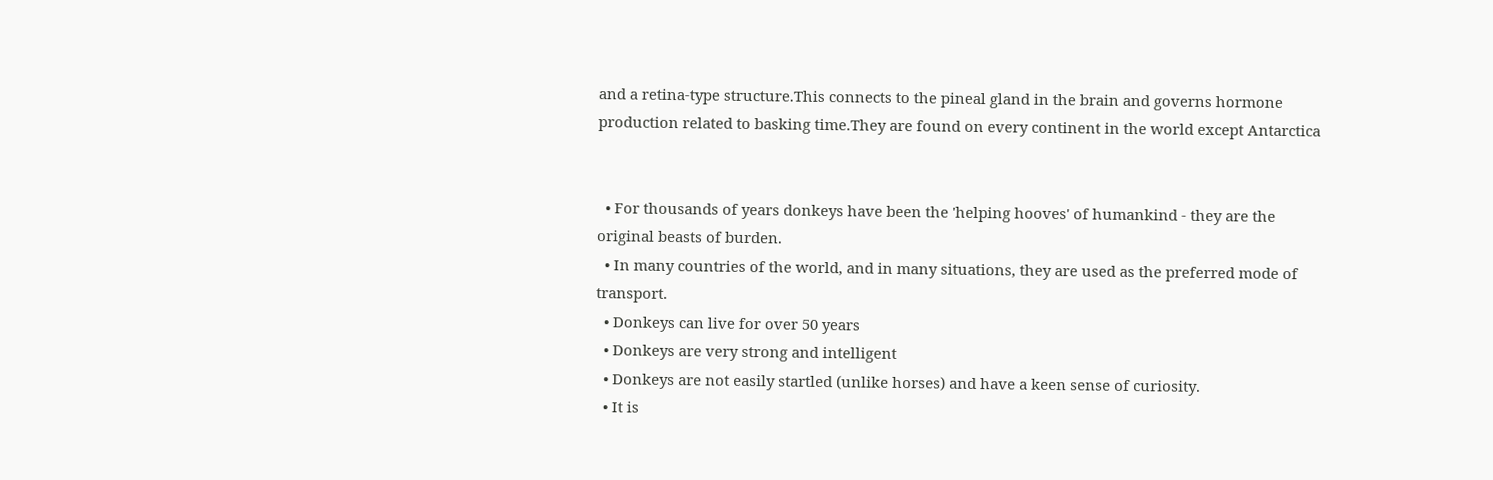and a retina-type structure.This connects to the pineal gland in the brain and governs hormone production related to basking time.They are found on every continent in the world except Antarctica


  • For thousands of years donkeys have been the 'helping hooves' of humankind - they are the original beasts of burden.
  • In many countries of the world, and in many situations, they are used as the preferred mode of transport.
  • Donkeys can live for over 50 years
  • Donkeys are very strong and intelligent
  • Donkeys are not easily startled (unlike horses) and have a keen sense of curiosity.
  • It is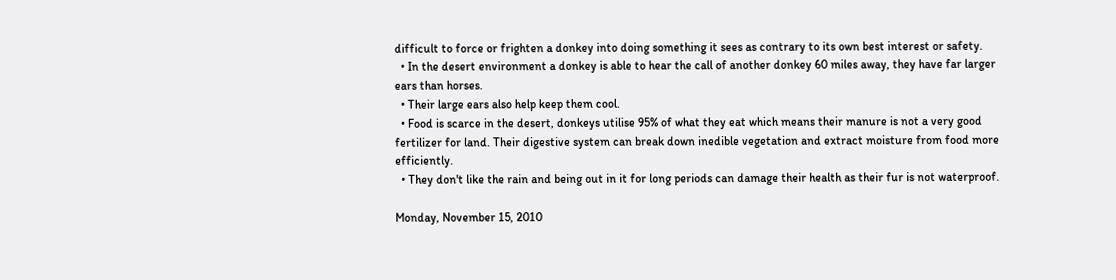difficult to force or frighten a donkey into doing something it sees as contrary to its own best interest or safety.
  • In the desert environment a donkey is able to hear the call of another donkey 60 miles away, they have far larger ears than horses.
  • Their large ears also help keep them cool.
  • Food is scarce in the desert, donkeys utilise 95% of what they eat which means their manure is not a very good fertilizer for land. Their digestive system can break down inedible vegetation and extract moisture from food more efficiently.
  • They don't like the rain and being out in it for long periods can damage their health as their fur is not waterproof.

Monday, November 15, 2010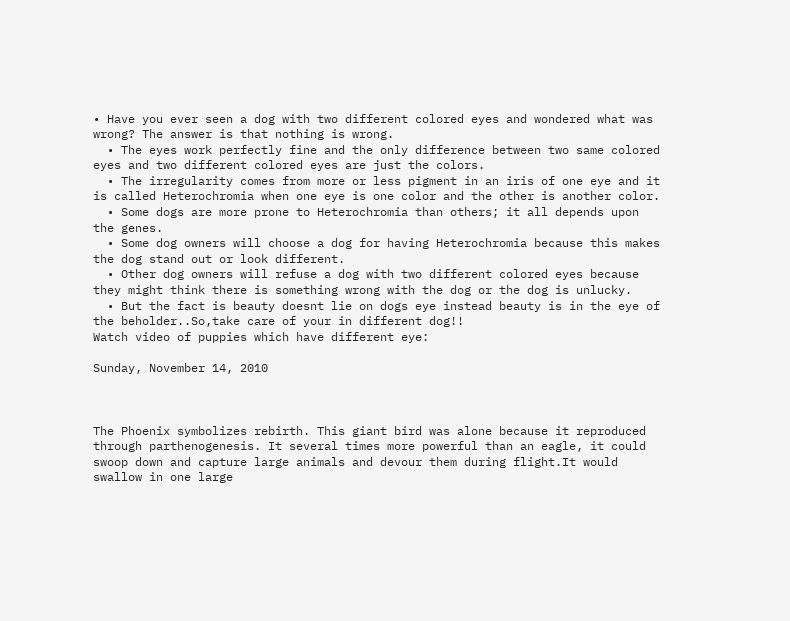• Have you ever seen a dog with two different colored eyes and wondered what was wrong? The answer is that nothing is wrong.
  • The eyes work perfectly fine and the only difference between two same colored eyes and two different colored eyes are just the colors.
  • The irregularity comes from more or less pigment in an iris of one eye and it is called Heterochromia when one eye is one color and the other is another color.
  • Some dogs are more prone to Heterochromia than others; it all depends upon the genes.
  • Some dog owners will choose a dog for having Heterochromia because this makes the dog stand out or look different.
  • Other dog owners will refuse a dog with two different colored eyes because they might think there is something wrong with the dog or the dog is unlucky.
  • But the fact is beauty doesnt lie on dogs eye instead beauty is in the eye of the beholder..So,take care of your in different dog!!
Watch video of puppies which have different eye:

Sunday, November 14, 2010



The Phoenix symbolizes rebirth. This giant bird was alone because it reproduced through parthenogenesis. It several times more powerful than an eagle, it could swoop down and capture large animals and devour them during flight.It would swallow in one large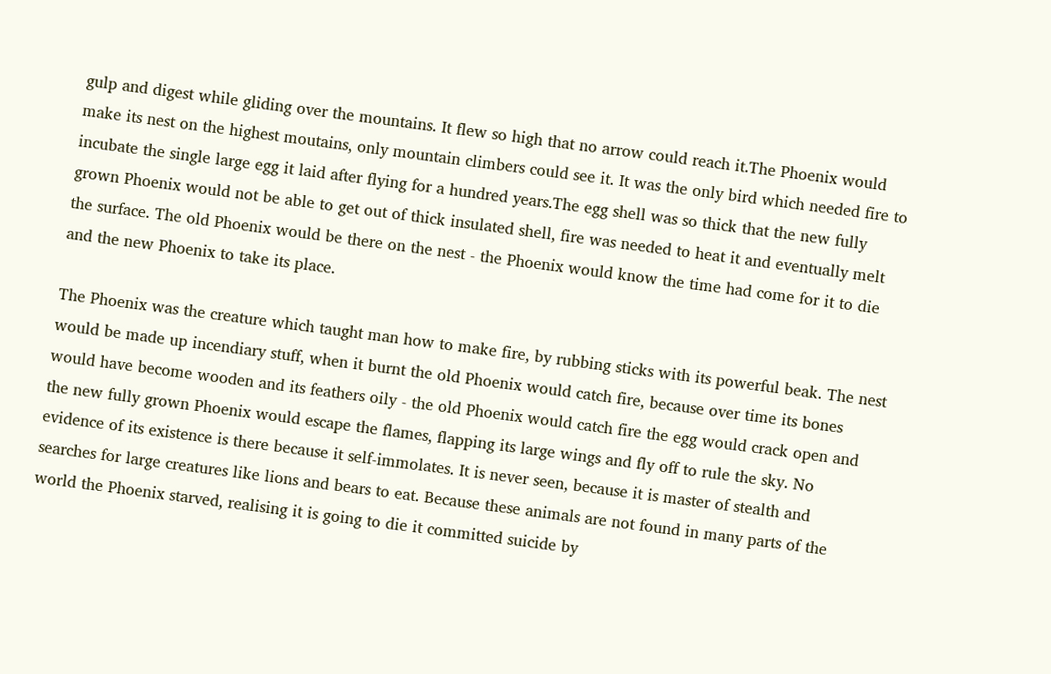gulp and digest while gliding over the mountains. It flew so high that no arrow could reach it.The Phoenix would make its nest on the highest moutains, only mountain climbers could see it. It was the only bird which needed fire to incubate the single large egg it laid after flying for a hundred years.The egg shell was so thick that the new fully grown Phoenix would not be able to get out of thick insulated shell, fire was needed to heat it and eventually melt the surface. The old Phoenix would be there on the nest - the Phoenix would know the time had come for it to die and the new Phoenix to take its place.

The Phoenix was the creature which taught man how to make fire, by rubbing sticks with its powerful beak. The nest would be made up incendiary stuff, when it burnt the old Phoenix would catch fire, because over time its bones would have become wooden and its feathers oily - the old Phoenix would catch fire the egg would crack open and the new fully grown Phoenix would escape the flames, flapping its large wings and fly off to rule the sky. No evidence of its existence is there because it self-immolates. It is never seen, because it is master of stealth and searches for large creatures like lions and bears to eat. Because these animals are not found in many parts of the world the Phoenix starved, realising it is going to die it committed suicide by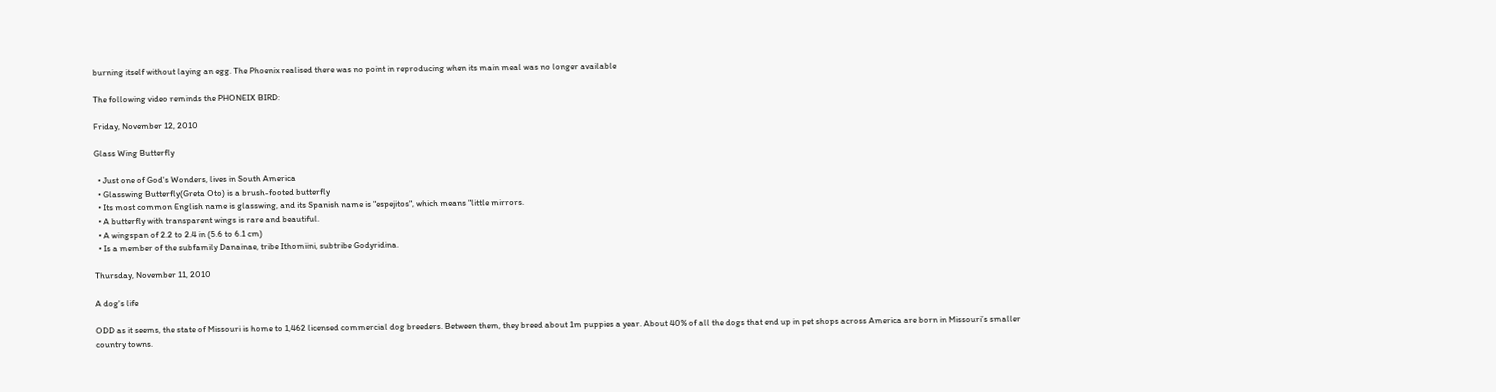burning itself without laying an egg. The Phoenix realised there was no point in reproducing when its main meal was no longer available

The following video reminds the PHONEIX BIRD:

Friday, November 12, 2010

Glass Wing Butterfly

  • Just one of God's Wonders, lives in South America
  • Glasswing Butterfly(Greta Oto) is a brush-footed butterfly
  • Its most common English name is glasswing, and its Spanish name is "espejitos", which means "little mirrors.
  • A butterfly with transparent wings is rare and beautiful.
  • A wingspan of 2.2 to 2.4 in (5.6 to 6.1 cm)
  • Is a member of the subfamily Danainae, tribe Ithomiini, subtribe Godyridina.

Thursday, November 11, 2010

A dog's life

ODD as it seems, the state of Missouri is home to 1,462 licensed commercial dog breeders. Between them, they breed about 1m puppies a year. About 40% of all the dogs that end up in pet shops across America are born in Missouri’s smaller country towns.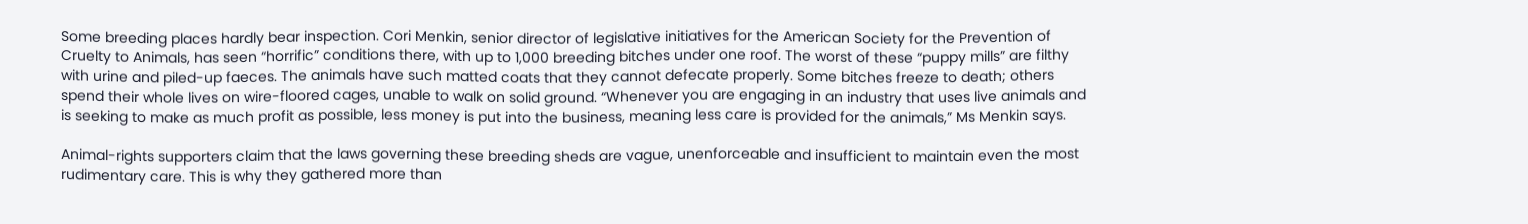Some breeding places hardly bear inspection. Cori Menkin, senior director of legislative initiatives for the American Society for the Prevention of Cruelty to Animals, has seen “horrific” conditions there, with up to 1,000 breeding bitches under one roof. The worst of these “puppy mills” are filthy with urine and piled-up faeces. The animals have such matted coats that they cannot defecate properly. Some bitches freeze to death; others spend their whole lives on wire-floored cages, unable to walk on solid ground. “Whenever you are engaging in an industry that uses live animals and is seeking to make as much profit as possible, less money is put into the business, meaning less care is provided for the animals,” Ms Menkin says.

Animal-rights supporters claim that the laws governing these breeding sheds are vague, unenforceable and insufficient to maintain even the most rudimentary care. This is why they gathered more than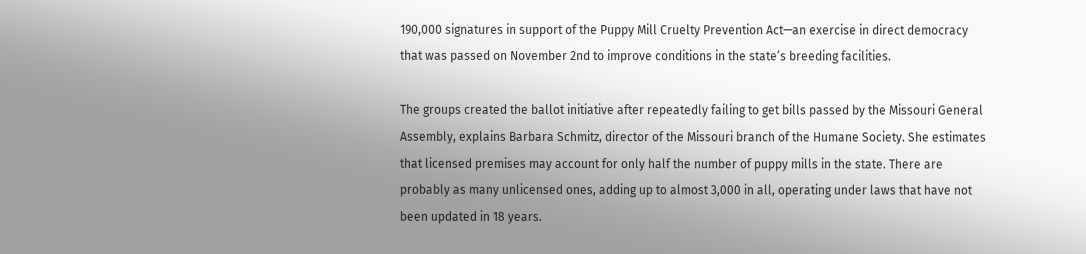190,000 signatures in support of the Puppy Mill Cruelty Prevention Act—an exercise in direct democracy that was passed on November 2nd to improve conditions in the state’s breeding facilities.

The groups created the ballot initiative after repeatedly failing to get bills passed by the Missouri General Assembly, explains Barbara Schmitz, director of the Missouri branch of the Humane Society. She estimates that licensed premises may account for only half the number of puppy mills in the state. There are probably as many unlicensed ones, adding up to almost 3,000 in all, operating under laws that have not been updated in 18 years.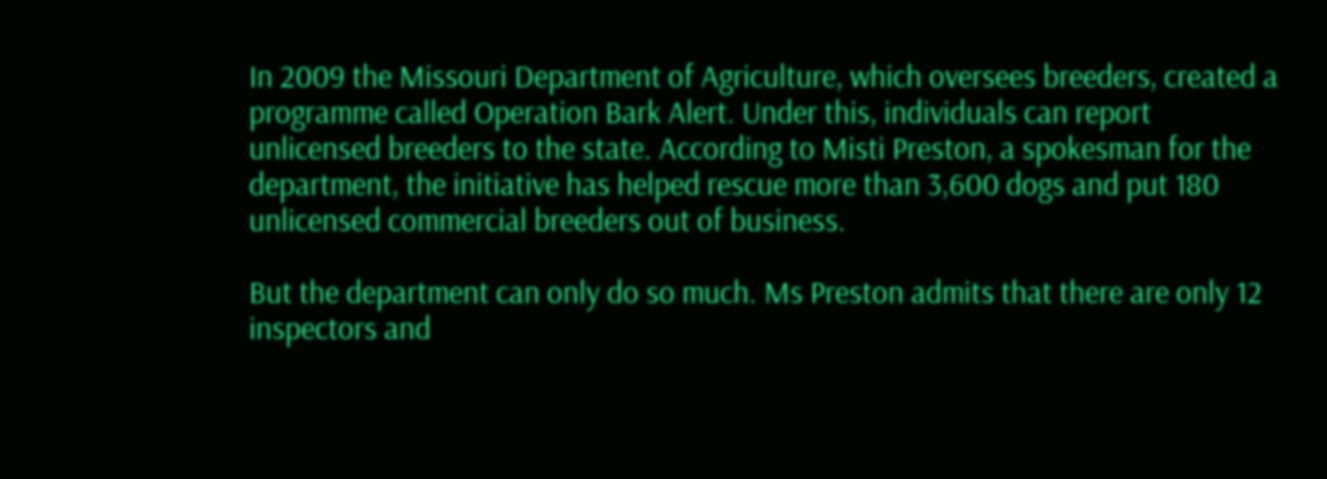In 2009 the Missouri Department of Agriculture, which oversees breeders, created a programme called Operation Bark Alert. Under this, individuals can report unlicensed breeders to the state. According to Misti Preston, a spokesman for the department, the initiative has helped rescue more than 3,600 dogs and put 180 unlicensed commercial breeders out of business.

But the department can only do so much. Ms Preston admits that there are only 12 inspectors and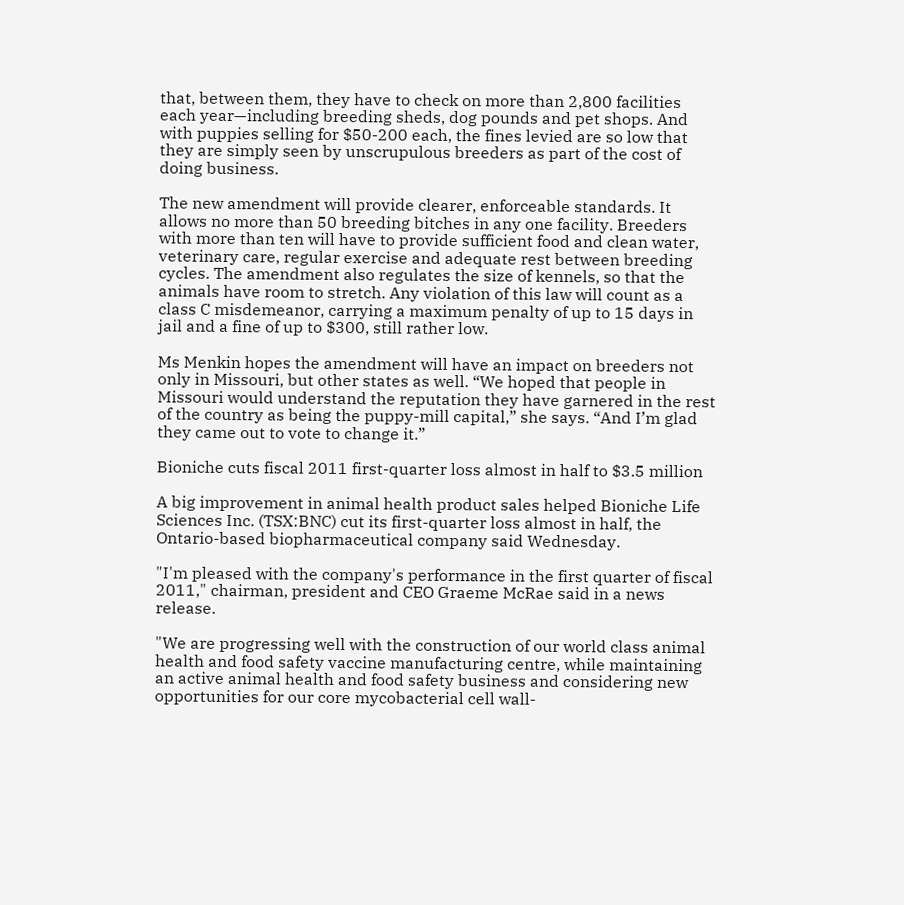that, between them, they have to check on more than 2,800 facilities each year—including breeding sheds, dog pounds and pet shops. And with puppies selling for $50-200 each, the fines levied are so low that they are simply seen by unscrupulous breeders as part of the cost of doing business.

The new amendment will provide clearer, enforceable standards. It allows no more than 50 breeding bitches in any one facility. Breeders with more than ten will have to provide sufficient food and clean water, veterinary care, regular exercise and adequate rest between breeding cycles. The amendment also regulates the size of kennels, so that the animals have room to stretch. Any violation of this law will count as a class C misdemeanor, carrying a maximum penalty of up to 15 days in jail and a fine of up to $300, still rather low.

Ms Menkin hopes the amendment will have an impact on breeders not only in Missouri, but other states as well. “We hoped that people in Missouri would understand the reputation they have garnered in the rest of the country as being the puppy-mill capital,” she says. “And I’m glad they came out to vote to change it.”

Bioniche cuts fiscal 2011 first-quarter loss almost in half to $3.5 million

A big improvement in animal health product sales helped Bioniche Life Sciences Inc. (TSX:BNC) cut its first-quarter loss almost in half, the Ontario-based biopharmaceutical company said Wednesday.

"I'm pleased with the company's performance in the first quarter of fiscal 2011," chairman, president and CEO Graeme McRae said in a news release.

"We are progressing well with the construction of our world class animal health and food safety vaccine manufacturing centre, while maintaining an active animal health and food safety business and considering new opportunities for our core mycobacterial cell wall-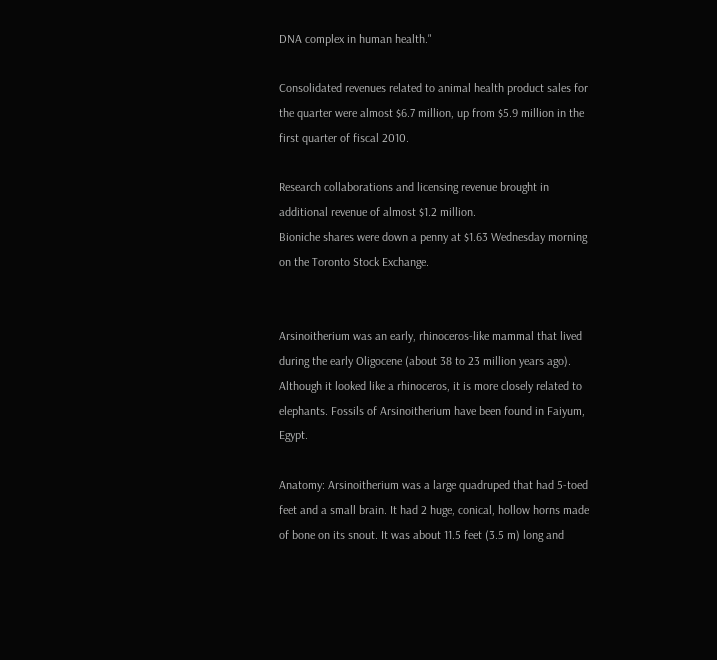DNA complex in human health."

Consolidated revenues related to animal health product sales for the quarter were almost $6.7 million, up from $5.9 million in the first quarter of fiscal 2010.

Research collaborations and licensing revenue brought in additional revenue of almost $1.2 million.
Bioniche shares were down a penny at $1.63 Wednesday morning on the Toronto Stock Exchange.


Arsinoitherium was an early, rhinoceros-like mammal that lived during the early Oligocene (about 38 to 23 million years ago). Although it looked like a rhinoceros, it is more closely related to elephants. Fossils of Arsinoitherium have been found in Faiyum, Egypt.

Anatomy: Arsinoitherium was a large quadruped that had 5-toed feet and a small brain. It had 2 huge, conical, hollow horns made of bone on its snout. It was about 11.5 feet (3.5 m) long and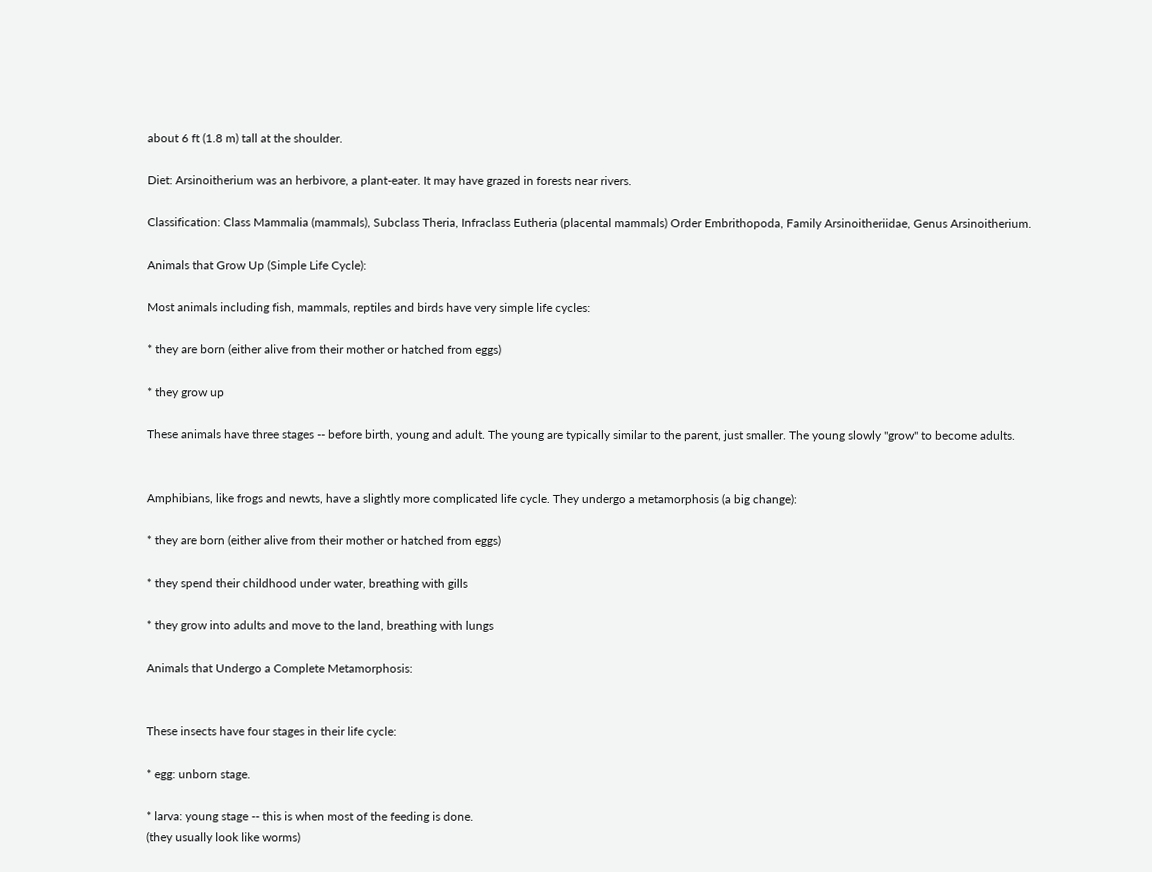about 6 ft (1.8 m) tall at the shoulder.

Diet: Arsinoitherium was an herbivore, a plant-eater. It may have grazed in forests near rivers.

Classification: Class Mammalia (mammals), Subclass Theria, Infraclass Eutheria (placental mammals) Order Embrithopoda, Family Arsinoitheriidae, Genus Arsinoitherium.

Animals that Grow Up (Simple Life Cycle):

Most animals including fish, mammals, reptiles and birds have very simple life cycles:

* they are born (either alive from their mother or hatched from eggs)

* they grow up

These animals have three stages -- before birth, young and adult. The young are typically similar to the parent, just smaller. The young slowly "grow" to become adults.


Amphibians, like frogs and newts, have a slightly more complicated life cycle. They undergo a metamorphosis (a big change):

* they are born (either alive from their mother or hatched from eggs)

* they spend their childhood under water, breathing with gills

* they grow into adults and move to the land, breathing with lungs

Animals that Undergo a Complete Metamorphosis:


These insects have four stages in their life cycle:

* egg: unborn stage.

* larva: young stage -- this is when most of the feeding is done.
(they usually look like worms)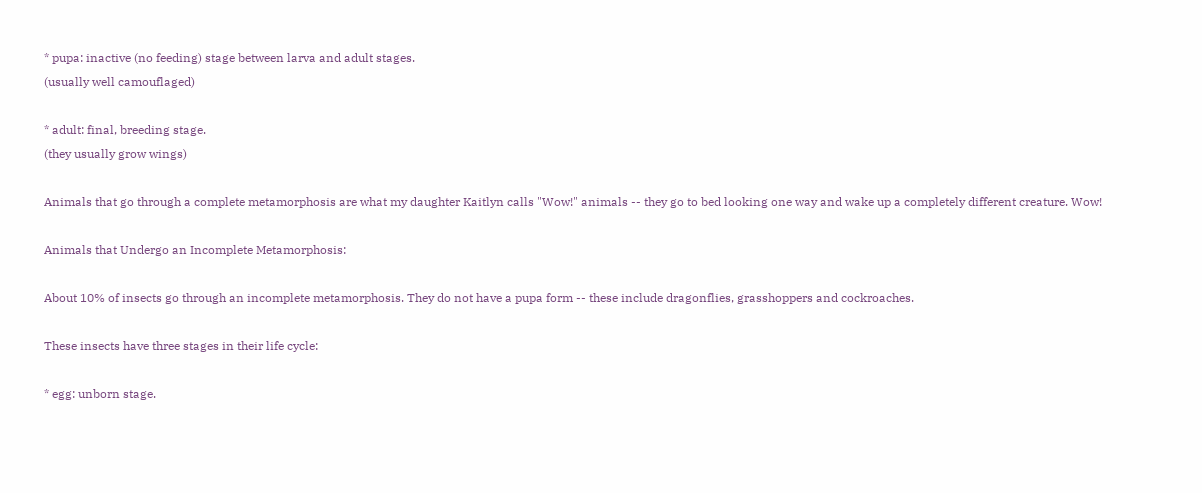* pupa: inactive (no feeding) stage between larva and adult stages.
(usually well camouflaged)

* adult: final, breeding stage.
(they usually grow wings)

Animals that go through a complete metamorphosis are what my daughter Kaitlyn calls "Wow!" animals -- they go to bed looking one way and wake up a completely different creature. Wow!

Animals that Undergo an Incomplete Metamorphosis:

About 10% of insects go through an incomplete metamorphosis. They do not have a pupa form -- these include dragonflies, grasshoppers and cockroaches.

These insects have three stages in their life cycle:

* egg: unborn stage.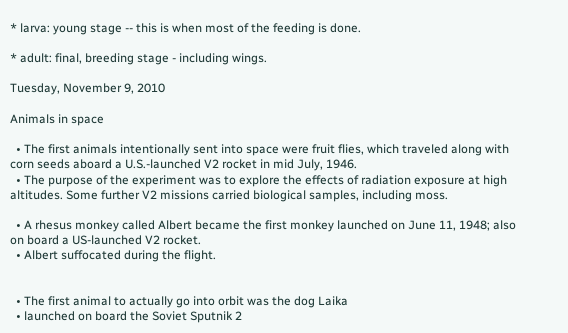* larva: young stage -- this is when most of the feeding is done.

* adult: final, breeding stage - including wings.

Tuesday, November 9, 2010

Animals in space

  • The first animals intentionally sent into space were fruit flies, which traveled along with corn seeds aboard a U.S.-launched V2 rocket in mid July, 1946.
  • The purpose of the experiment was to explore the effects of radiation exposure at high altitudes. Some further V2 missions carried biological samples, including moss.

  • A rhesus monkey called Albert became the first monkey launched on June 11, 1948; also on board a US-launched V2 rocket.
  • Albert suffocated during the flight.


  • The first animal to actually go into orbit was the dog Laika
  • launched on board the Soviet Sputnik 2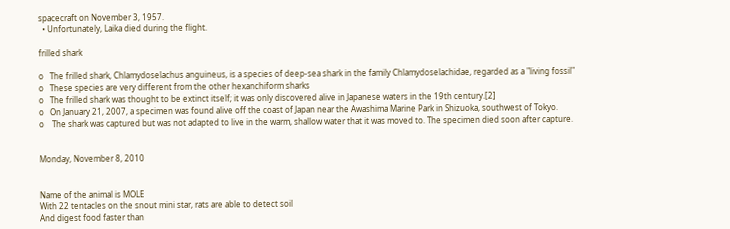spacecraft on November 3, 1957.
  • Unfortunately, Laika died during the flight.

frilled shark

o   The frilled shark, Chlamydoselachus anguineus, is a species of deep-sea shark in the family Chlamydoselachidae, regarded as a "living fossil"
o   These species are very different from the other hexanchiform sharks
o   The frilled shark was thought to be extinct itself; it was only discovered alive in Japanese waters in the 19th century.[2]
o   On January 21, 2007, a specimen was found alive off the coast of Japan near the Awashima Marine Park in Shizuoka, southwest of Tokyo.
o    The shark was captured but was not adapted to live in the warm, shallow water that it was moved to. The specimen died soon after capture.


Monday, November 8, 2010


Name of the animal is MOLE
With 22 tentacles on the snout mini star, rats are able to detect soil
And digest food faster than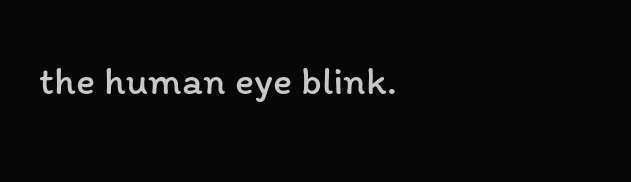the human eye blink.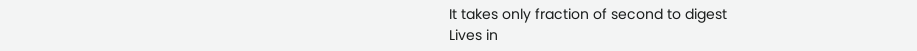It takes only fraction of second to digest
Lives in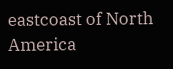eastcoast of North America